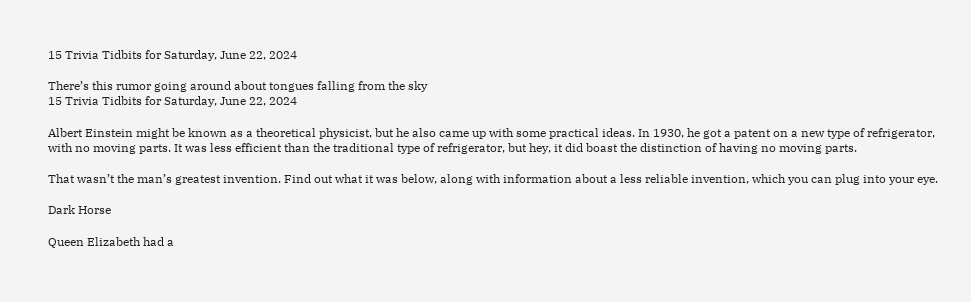15 Trivia Tidbits for Saturday, June 22, 2024

There’s this rumor going around about tongues falling from the sky
15 Trivia Tidbits for Saturday, June 22, 2024

Albert Einstein might be known as a theoretical physicist, but he also came up with some practical ideas. In 1930, he got a patent on a new type of refrigerator, with no moving parts. It was less efficient than the traditional type of refrigerator, but hey, it did boast the distinction of having no moving parts.

That wasn’t the man’s greatest invention. Find out what it was below, along with information about a less reliable invention, which you can plug into your eye.

Dark Horse

Queen Elizabeth had a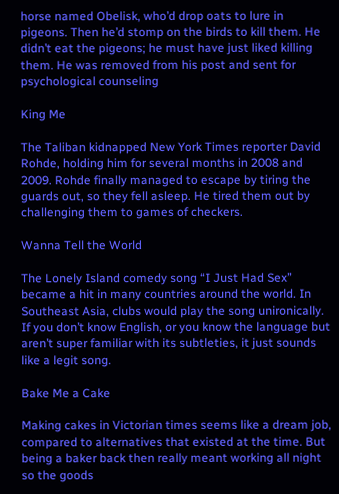horse named Obelisk, who’d drop oats to lure in pigeons. Then he’d stomp on the birds to kill them. He didn’t eat the pigeons; he must have just liked killing them. He was removed from his post and sent for psychological counseling

King Me

The Taliban kidnapped New York Times reporter David Rohde, holding him for several months in 2008 and 2009. Rohde finally managed to escape by tiring the guards out, so they fell asleep. He tired them out by challenging them to games of checkers.

Wanna Tell the World

The Lonely Island comedy song “I Just Had Sex” became a hit in many countries around the world. In Southeast Asia, clubs would play the song unironically. If you don’t know English, or you know the language but aren’t super familiar with its subtleties, it just sounds like a legit song.

Bake Me a Cake

Making cakes in Victorian times seems like a dream job, compared to alternatives that existed at the time. But being a baker back then really meant working all night so the goods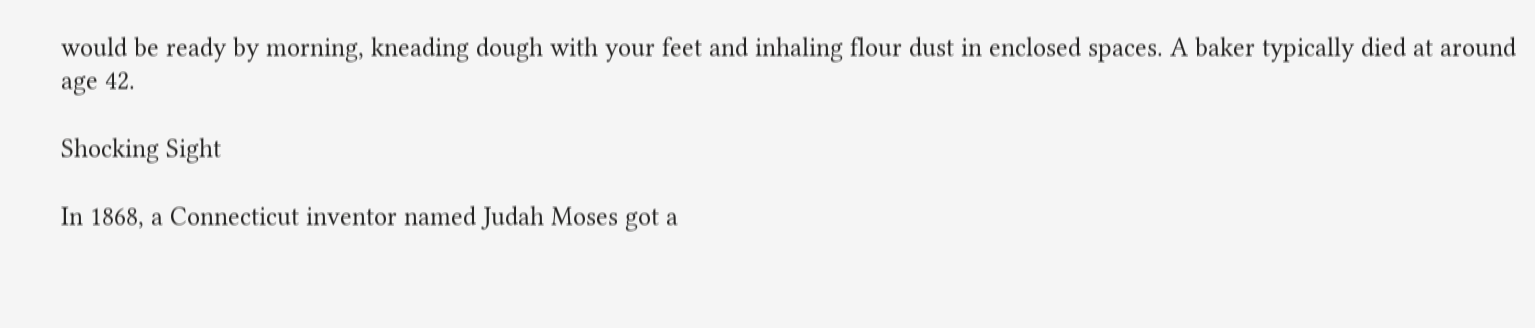would be ready by morning, kneading dough with your feet and inhaling flour dust in enclosed spaces. A baker typically died at around age 42.

Shocking Sight

In 1868, a Connecticut inventor named Judah Moses got a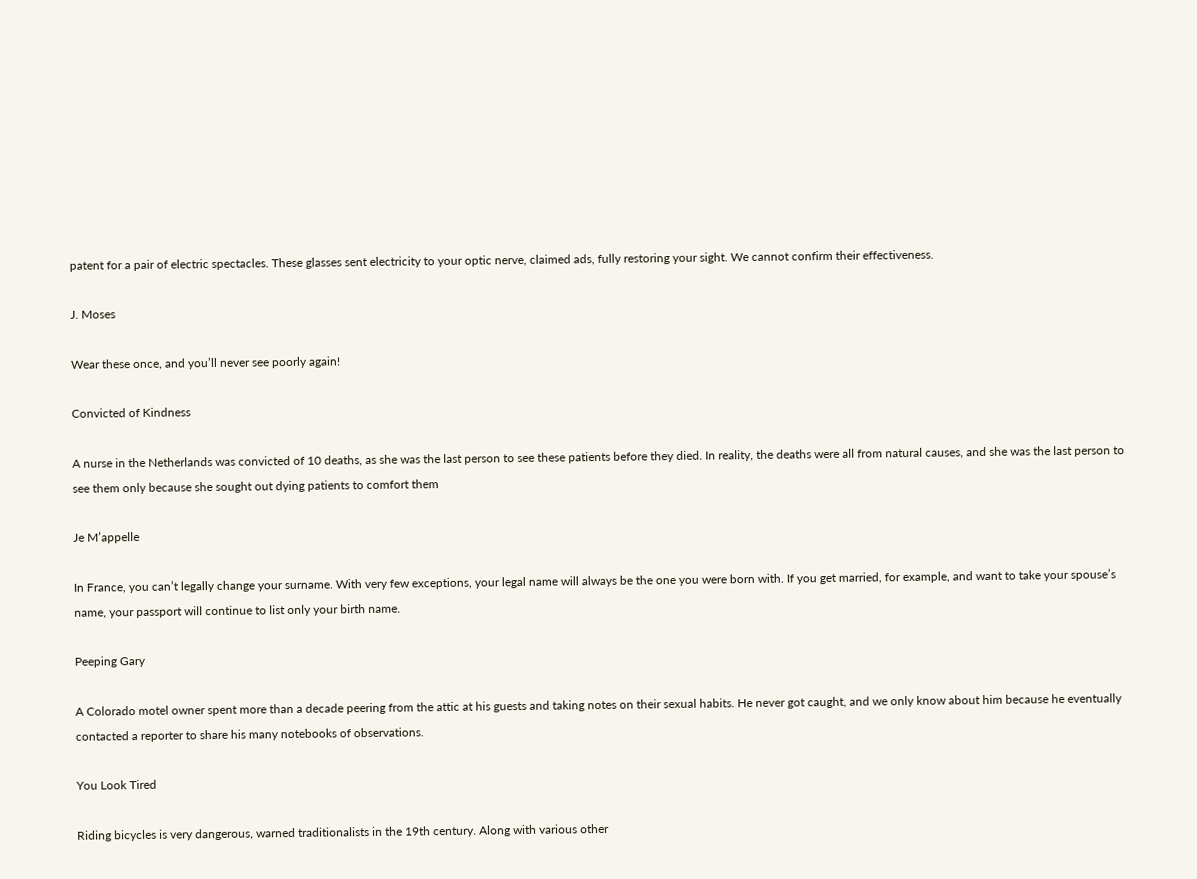patent for a pair of electric spectacles. These glasses sent electricity to your optic nerve, claimed ads, fully restoring your sight. We cannot confirm their effectiveness.

J. Moses

Wear these once, and you’ll never see poorly again!

Convicted of Kindness

A nurse in the Netherlands was convicted of 10 deaths, as she was the last person to see these patients before they died. In reality, the deaths were all from natural causes, and she was the last person to see them only because she sought out dying patients to comfort them

Je M’appelle

In France, you can’t legally change your surname. With very few exceptions, your legal name will always be the one you were born with. If you get married, for example, and want to take your spouse’s name, your passport will continue to list only your birth name.

Peeping Gary

A Colorado motel owner spent more than a decade peering from the attic at his guests and taking notes on their sexual habits. He never got caught, and we only know about him because he eventually contacted a reporter to share his many notebooks of observations.

You Look Tired

Riding bicycles is very dangerous, warned traditionalists in the 19th century. Along with various other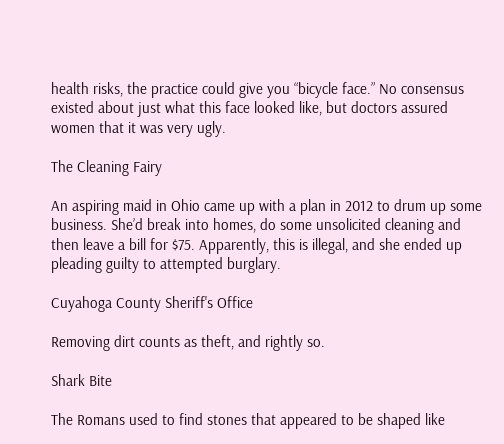health risks, the practice could give you “bicycle face.” No consensus existed about just what this face looked like, but doctors assured women that it was very ugly.

The Cleaning Fairy

An aspiring maid in Ohio came up with a plan in 2012 to drum up some business. She’d break into homes, do some unsolicited cleaning and then leave a bill for $75. Apparently, this is illegal, and she ended up pleading guilty to attempted burglary.

Cuyahoga County Sheriff's Office

Removing dirt counts as theft, and rightly so.

Shark Bite

The Romans used to find stones that appeared to be shaped like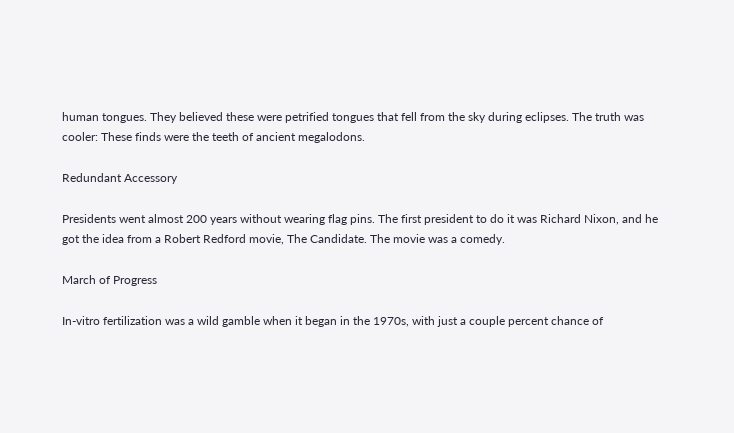human tongues. They believed these were petrified tongues that fell from the sky during eclipses. The truth was cooler: These finds were the teeth of ancient megalodons.

Redundant Accessory

Presidents went almost 200 years without wearing flag pins. The first president to do it was Richard Nixon, and he got the idea from a Robert Redford movie, The Candidate. The movie was a comedy.

March of Progress

In-vitro fertilization was a wild gamble when it began in the 1970s, with just a couple percent chance of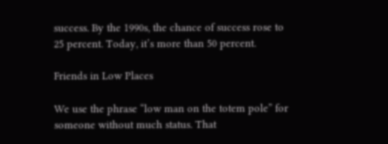success. By the 1990s, the chance of success rose to 25 percent. Today, it’s more than 50 percent.

Friends in Low Places

We use the phrase “low man on the totem pole” for someone without much status. That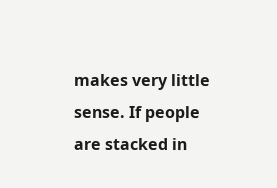makes very little sense. If people are stacked in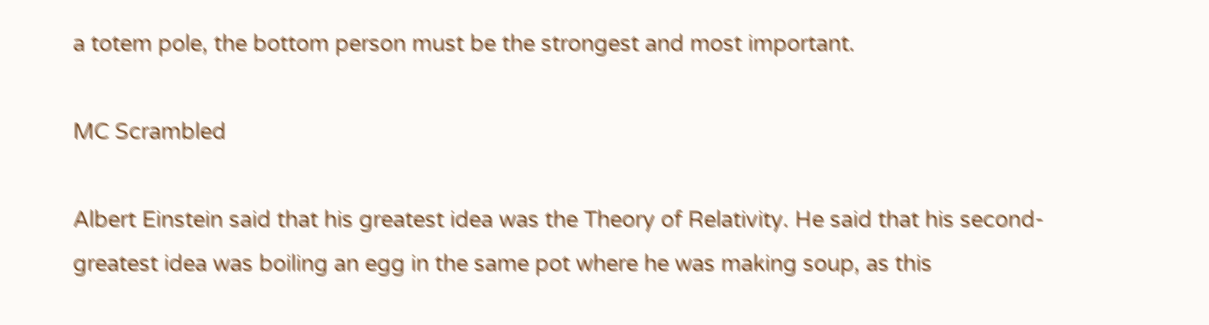a totem pole, the bottom person must be the strongest and most important.

MC Scrambled

Albert Einstein said that his greatest idea was the Theory of Relativity. He said that his second-greatest idea was boiling an egg in the same pot where he was making soup, as this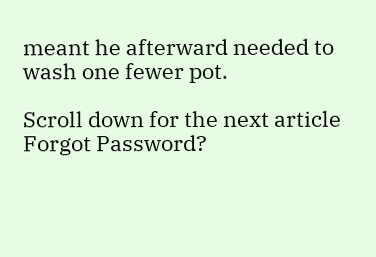meant he afterward needed to wash one fewer pot.

Scroll down for the next article
Forgot Password?